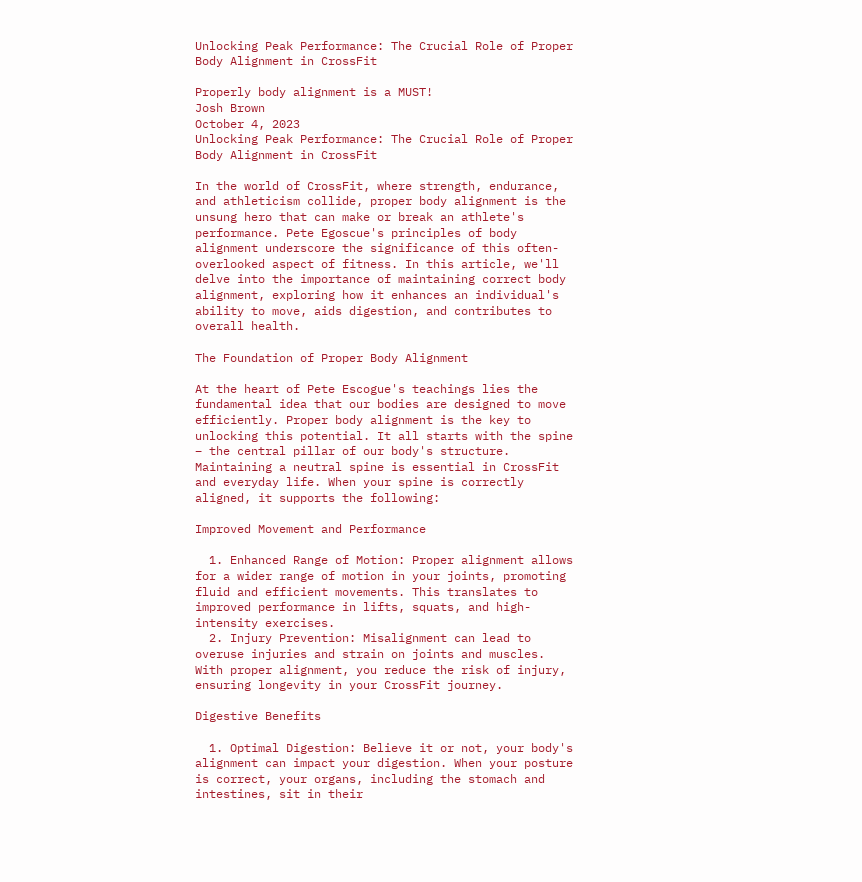Unlocking Peak Performance: The Crucial Role of Proper Body Alignment in CrossFit

Properly body alignment is a MUST!
Josh Brown
October 4, 2023
Unlocking Peak Performance: The Crucial Role of Proper Body Alignment in CrossFit

In the world of CrossFit, where strength, endurance, and athleticism collide, proper body alignment is the unsung hero that can make or break an athlete's performance. Pete Egoscue's principles of body alignment underscore the significance of this often-overlooked aspect of fitness. In this article, we'll delve into the importance of maintaining correct body alignment, exploring how it enhances an individual's ability to move, aids digestion, and contributes to overall health.

The Foundation of Proper Body Alignment

At the heart of Pete Escogue's teachings lies the fundamental idea that our bodies are designed to move efficiently. Proper body alignment is the key to unlocking this potential. It all starts with the spine – the central pillar of our body's structure. Maintaining a neutral spine is essential in CrossFit and everyday life. When your spine is correctly aligned, it supports the following:

Improved Movement and Performance

  1. Enhanced Range of Motion: Proper alignment allows for a wider range of motion in your joints, promoting fluid and efficient movements. This translates to improved performance in lifts, squats, and high-intensity exercises.
  2. Injury Prevention: Misalignment can lead to overuse injuries and strain on joints and muscles. With proper alignment, you reduce the risk of injury, ensuring longevity in your CrossFit journey.

Digestive Benefits

  1. Optimal Digestion: Believe it or not, your body's alignment can impact your digestion. When your posture is correct, your organs, including the stomach and intestines, sit in their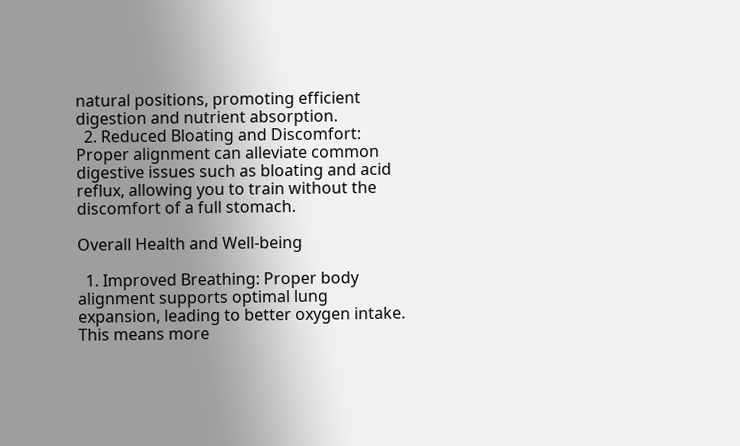natural positions, promoting efficient digestion and nutrient absorption.
  2. Reduced Bloating and Discomfort: Proper alignment can alleviate common digestive issues such as bloating and acid reflux, allowing you to train without the discomfort of a full stomach.

Overall Health and Well-being

  1. Improved Breathing: Proper body alignment supports optimal lung expansion, leading to better oxygen intake. This means more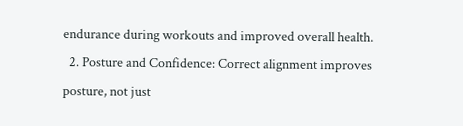endurance during workouts and improved overall health.
  2. Posture and Confidence: Correct alignment improves posture, not just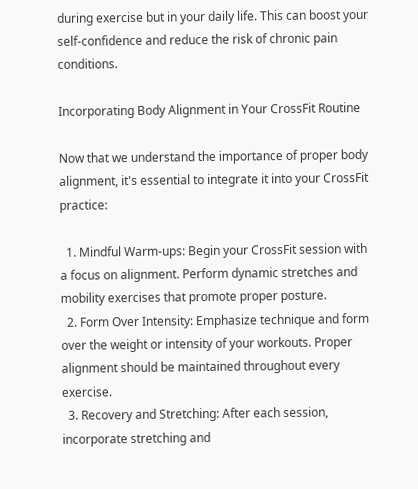during exercise but in your daily life. This can boost your self-confidence and reduce the risk of chronic pain conditions.

Incorporating Body Alignment in Your CrossFit Routine

Now that we understand the importance of proper body alignment, it's essential to integrate it into your CrossFit practice:

  1. Mindful Warm-ups: Begin your CrossFit session with a focus on alignment. Perform dynamic stretches and mobility exercises that promote proper posture.
  2. Form Over Intensity: Emphasize technique and form over the weight or intensity of your workouts. Proper alignment should be maintained throughout every exercise.
  3. Recovery and Stretching: After each session, incorporate stretching and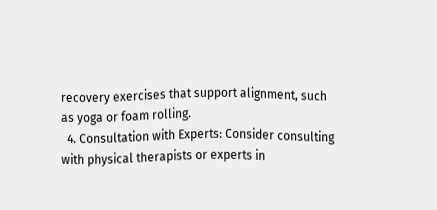recovery exercises that support alignment, such as yoga or foam rolling.
  4. Consultation with Experts: Consider consulting with physical therapists or experts in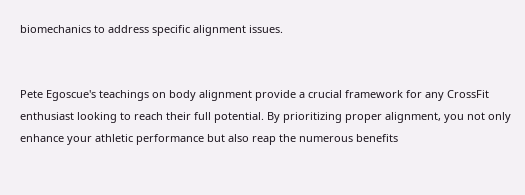biomechanics to address specific alignment issues.


Pete Egoscue's teachings on body alignment provide a crucial framework for any CrossFit enthusiast looking to reach their full potential. By prioritizing proper alignment, you not only enhance your athletic performance but also reap the numerous benefits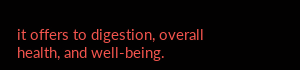it offers to digestion, overall health, and well-being.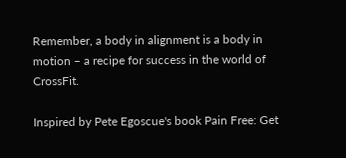Remember, a body in alignment is a body in motion – a recipe for success in the world of CrossFit.

Inspired by Pete Egoscue's book Pain Free: Get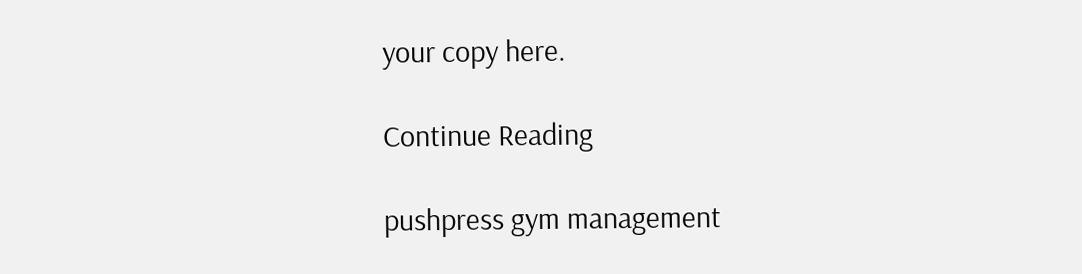your copy here.

Continue Reading

pushpress gym management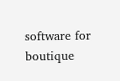software for boutique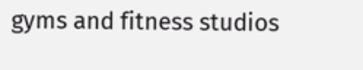gyms and fitness studios